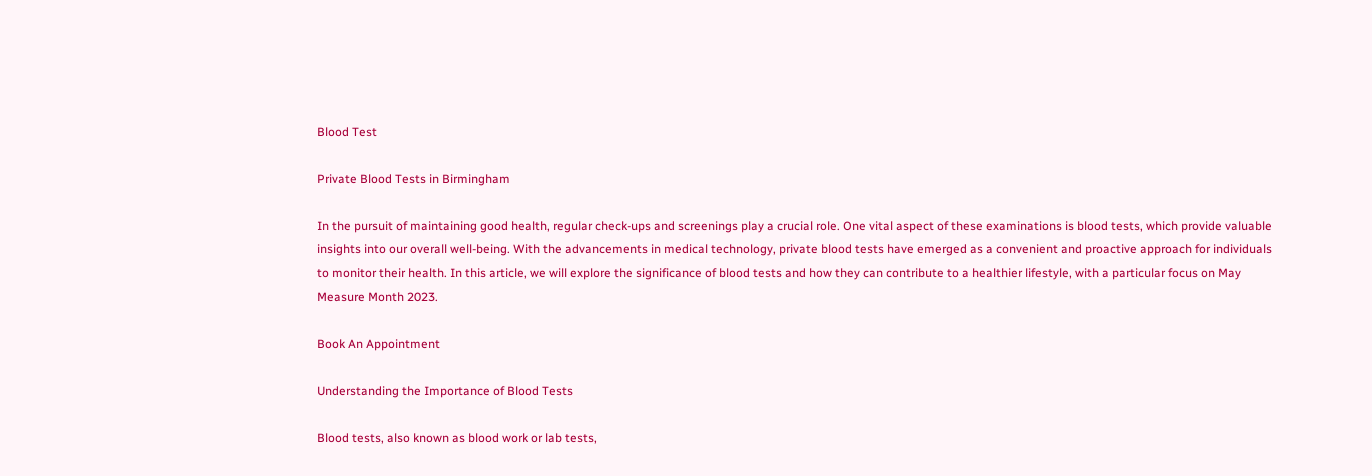Blood Test

Private Blood Tests in Birmingham

In the pursuit of maintaining good health, regular check-ups and screenings play a crucial role. One vital aspect of these examinations is blood tests, which provide valuable insights into our overall well-being. With the advancements in medical technology, private blood tests have emerged as a convenient and proactive approach for individuals to monitor their health. In this article, we will explore the significance of blood tests and how they can contribute to a healthier lifestyle, with a particular focus on May Measure Month 2023.

Book An Appointment

Understanding the Importance of Blood Tests

Blood tests, also known as blood work or lab tests,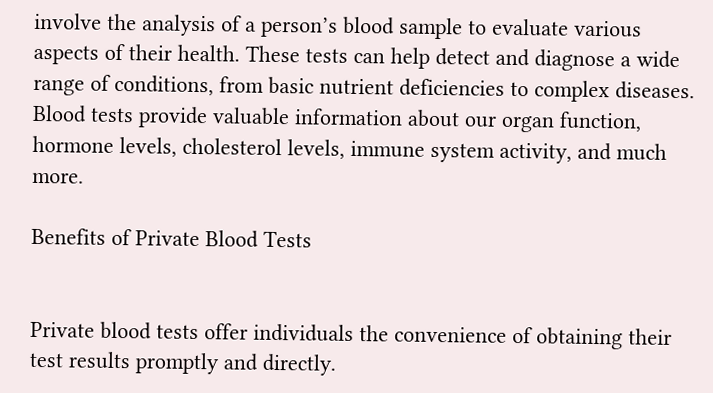involve the analysis of a person’s blood sample to evaluate various aspects of their health. These tests can help detect and diagnose a wide range of conditions, from basic nutrient deficiencies to complex diseases. Blood tests provide valuable information about our organ function, hormone levels, cholesterol levels, immune system activity, and much more.

Benefits of Private Blood Tests


Private blood tests offer individuals the convenience of obtaining their test results promptly and directly.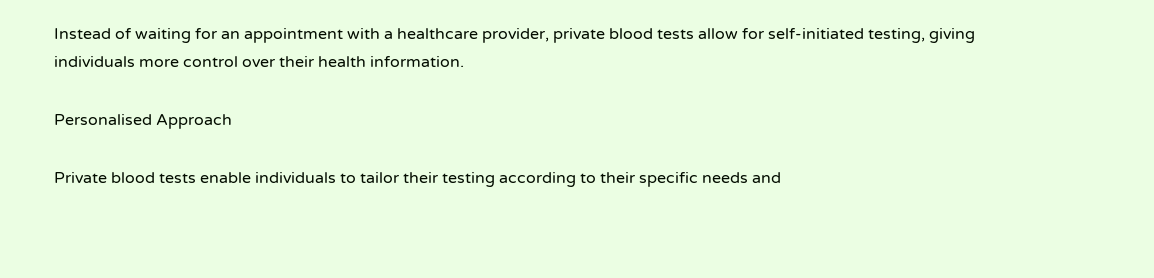Instead of waiting for an appointment with a healthcare provider, private blood tests allow for self-initiated testing, giving individuals more control over their health information.

Personalised Approach

Private blood tests enable individuals to tailor their testing according to their specific needs and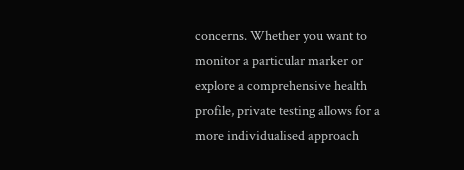concerns. Whether you want to monitor a particular marker or explore a comprehensive health profile, private testing allows for a more individualised approach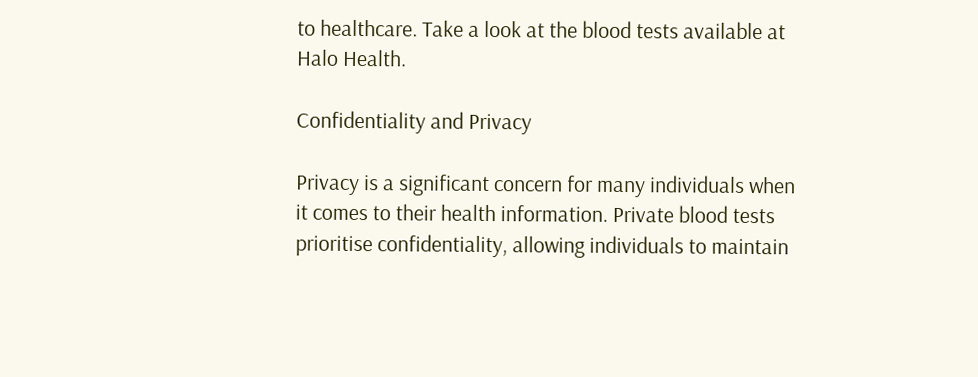to healthcare. Take a look at the blood tests available at Halo Health.

Confidentiality and Privacy

Privacy is a significant concern for many individuals when it comes to their health information. Private blood tests prioritise confidentiality, allowing individuals to maintain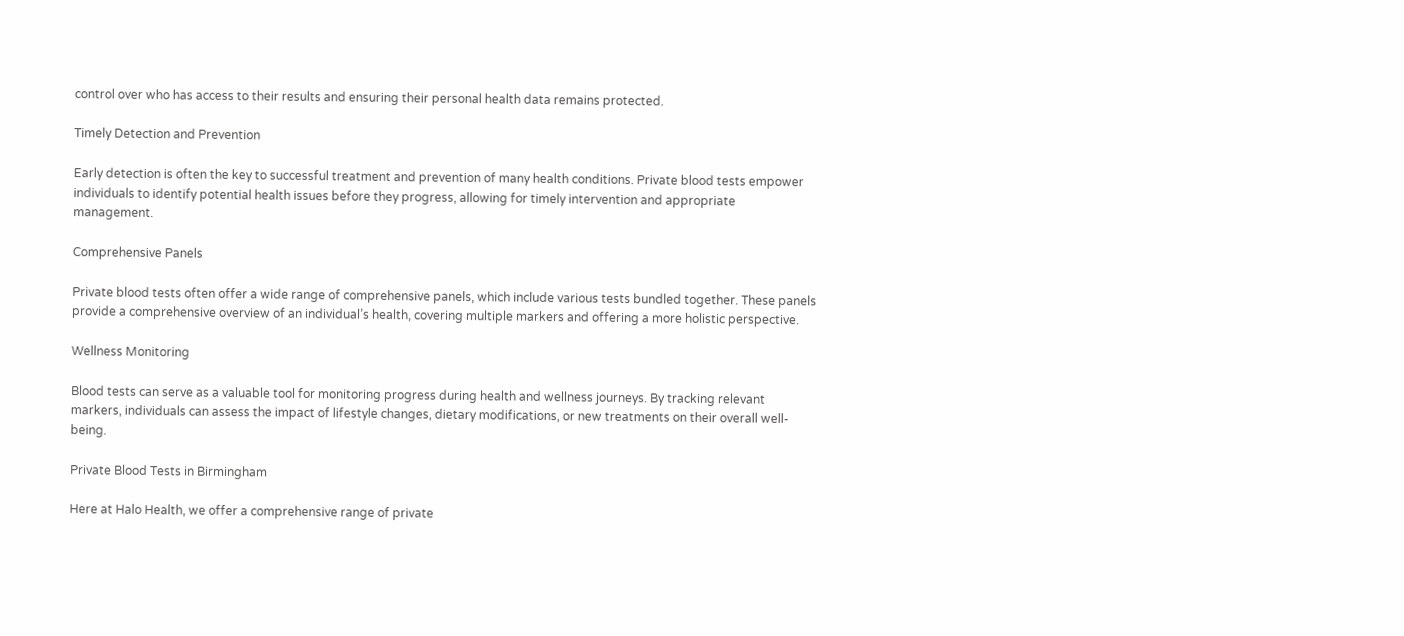control over who has access to their results and ensuring their personal health data remains protected.

Timely Detection and Prevention

Early detection is often the key to successful treatment and prevention of many health conditions. Private blood tests empower individuals to identify potential health issues before they progress, allowing for timely intervention and appropriate management.

Comprehensive Panels

Private blood tests often offer a wide range of comprehensive panels, which include various tests bundled together. These panels provide a comprehensive overview of an individual’s health, covering multiple markers and offering a more holistic perspective.

Wellness Monitoring

Blood tests can serve as a valuable tool for monitoring progress during health and wellness journeys. By tracking relevant markers, individuals can assess the impact of lifestyle changes, dietary modifications, or new treatments on their overall well-being.

Private Blood Tests in Birmingham

Here at Halo Health, we offer a comprehensive range of private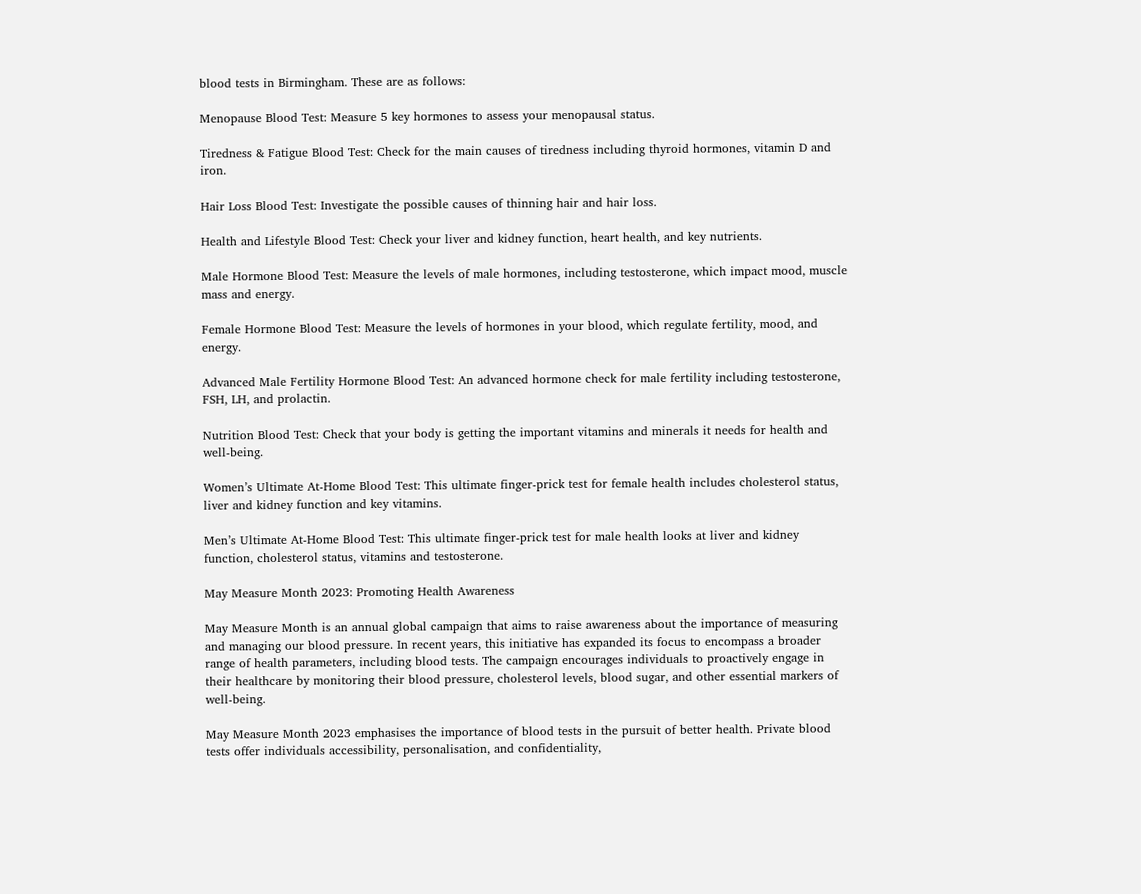blood tests in Birmingham. These are as follows:

Menopause Blood Test: Measure 5 key hormones to assess your menopausal status.

Tiredness & Fatigue Blood Test: Check for the main causes of tiredness including thyroid hormones, vitamin D and iron.

Hair Loss Blood Test: Investigate the possible causes of thinning hair and hair loss.

Health and Lifestyle Blood Test: Check your liver and kidney function, heart health, and key nutrients.

Male Hormone Blood Test: Measure the levels of male hormones, including testosterone, which impact mood, muscle mass and energy.

Female Hormone Blood Test: Measure the levels of hormones in your blood, which regulate fertility, mood, and energy.

Advanced Male Fertility Hormone Blood Test: An advanced hormone check for male fertility including testosterone, FSH, LH, and prolactin.

Nutrition Blood Test: Check that your body is getting the important vitamins and minerals it needs for health and well-being.

Women’s Ultimate At-Home Blood Test: This ultimate finger-prick test for female health includes cholesterol status, liver and kidney function and key vitamins.

Men’s Ultimate At-Home Blood Test: This ultimate finger-prick test for male health looks at liver and kidney function, cholesterol status, vitamins and testosterone.

May Measure Month 2023: Promoting Health Awareness

May Measure Month is an annual global campaign that aims to raise awareness about the importance of measuring and managing our blood pressure. In recent years, this initiative has expanded its focus to encompass a broader range of health parameters, including blood tests. The campaign encourages individuals to proactively engage in their healthcare by monitoring their blood pressure, cholesterol levels, blood sugar, and other essential markers of well-being.

May Measure Month 2023 emphasises the importance of blood tests in the pursuit of better health. Private blood tests offer individuals accessibility, personalisation, and confidentiality,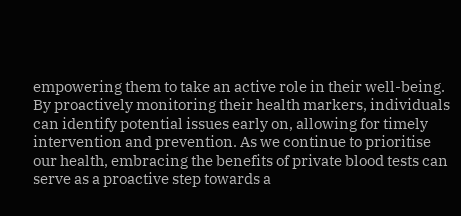empowering them to take an active role in their well-being. By proactively monitoring their health markers, individuals can identify potential issues early on, allowing for timely intervention and prevention. As we continue to prioritise our health, embracing the benefits of private blood tests can serve as a proactive step towards a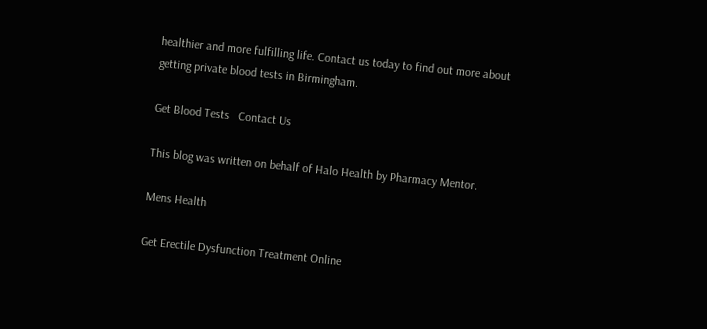healthier and more fulfilling life. Contact us today to find out more about getting private blood tests in Birmingham.

Get Blood Tests   Contact Us

This blog was written on behalf of Halo Health by Pharmacy Mentor.

Mens Health

Get Erectile Dysfunction Treatment Online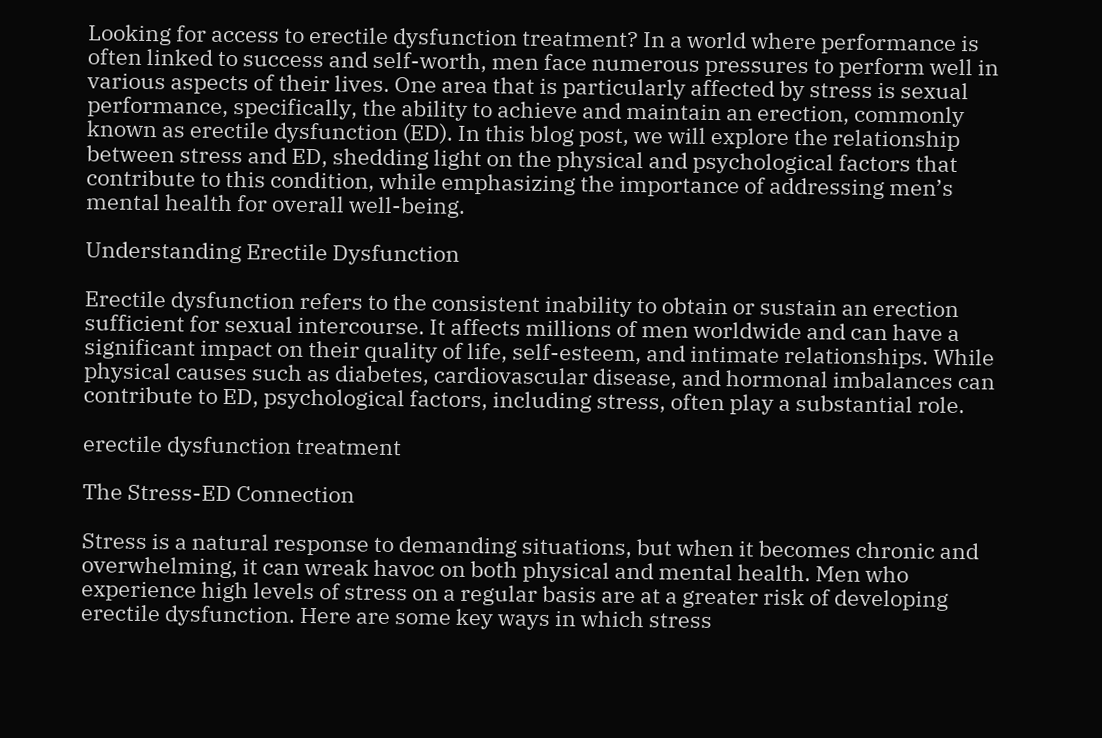Looking for access to erectile dysfunction treatment? In a world where performance is often linked to success and self-worth, men face numerous pressures to perform well in various aspects of their lives. One area that is particularly affected by stress is sexual performance, specifically, the ability to achieve and maintain an erection, commonly known as erectile dysfunction (ED). In this blog post, we will explore the relationship between stress and ED, shedding light on the physical and psychological factors that contribute to this condition, while emphasizing the importance of addressing men’s mental health for overall well-being.

Understanding Erectile Dysfunction

Erectile dysfunction refers to the consistent inability to obtain or sustain an erection sufficient for sexual intercourse. It affects millions of men worldwide and can have a significant impact on their quality of life, self-esteem, and intimate relationships. While physical causes such as diabetes, cardiovascular disease, and hormonal imbalances can contribute to ED, psychological factors, including stress, often play a substantial role.

erectile dysfunction treatment

The Stress-ED Connection

Stress is a natural response to demanding situations, but when it becomes chronic and overwhelming, it can wreak havoc on both physical and mental health. Men who experience high levels of stress on a regular basis are at a greater risk of developing erectile dysfunction. Here are some key ways in which stress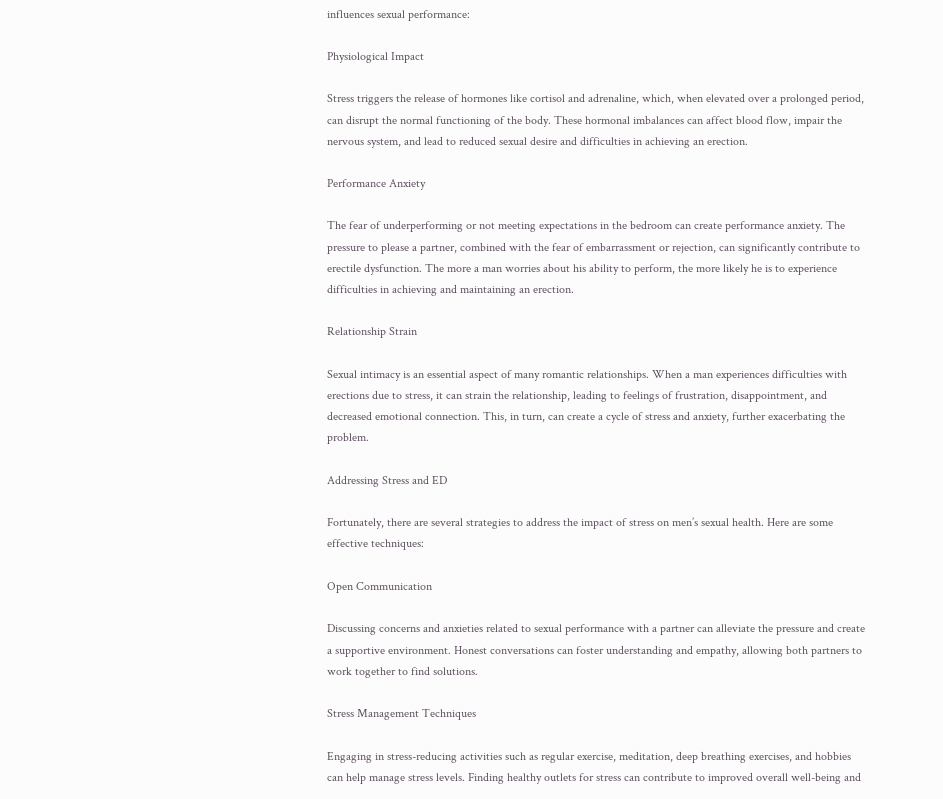influences sexual performance:

Physiological Impact

Stress triggers the release of hormones like cortisol and adrenaline, which, when elevated over a prolonged period, can disrupt the normal functioning of the body. These hormonal imbalances can affect blood flow, impair the nervous system, and lead to reduced sexual desire and difficulties in achieving an erection.

Performance Anxiety

The fear of underperforming or not meeting expectations in the bedroom can create performance anxiety. The pressure to please a partner, combined with the fear of embarrassment or rejection, can significantly contribute to erectile dysfunction. The more a man worries about his ability to perform, the more likely he is to experience difficulties in achieving and maintaining an erection.

Relationship Strain

Sexual intimacy is an essential aspect of many romantic relationships. When a man experiences difficulties with erections due to stress, it can strain the relationship, leading to feelings of frustration, disappointment, and decreased emotional connection. This, in turn, can create a cycle of stress and anxiety, further exacerbating the problem.

Addressing Stress and ED

Fortunately, there are several strategies to address the impact of stress on men’s sexual health. Here are some effective techniques:

Open Communication

Discussing concerns and anxieties related to sexual performance with a partner can alleviate the pressure and create a supportive environment. Honest conversations can foster understanding and empathy, allowing both partners to work together to find solutions.

Stress Management Techniques

Engaging in stress-reducing activities such as regular exercise, meditation, deep breathing exercises, and hobbies can help manage stress levels. Finding healthy outlets for stress can contribute to improved overall well-being and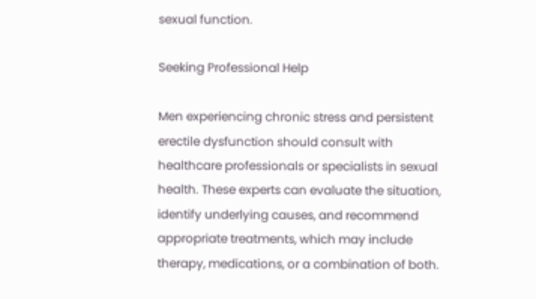sexual function.

Seeking Professional Help

Men experiencing chronic stress and persistent erectile dysfunction should consult with healthcare professionals or specialists in sexual health. These experts can evaluate the situation, identify underlying causes, and recommend appropriate treatments, which may include therapy, medications, or a combination of both.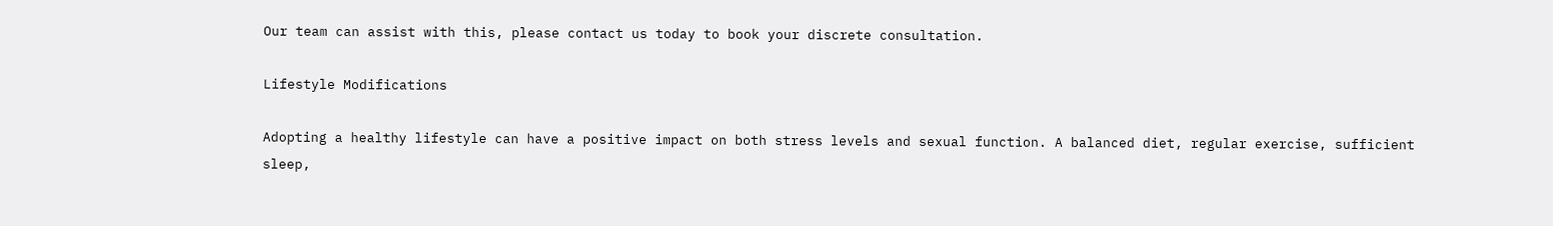Our team can assist with this, please contact us today to book your discrete consultation.

Lifestyle Modifications

Adopting a healthy lifestyle can have a positive impact on both stress levels and sexual function. A balanced diet, regular exercise, sufficient sleep,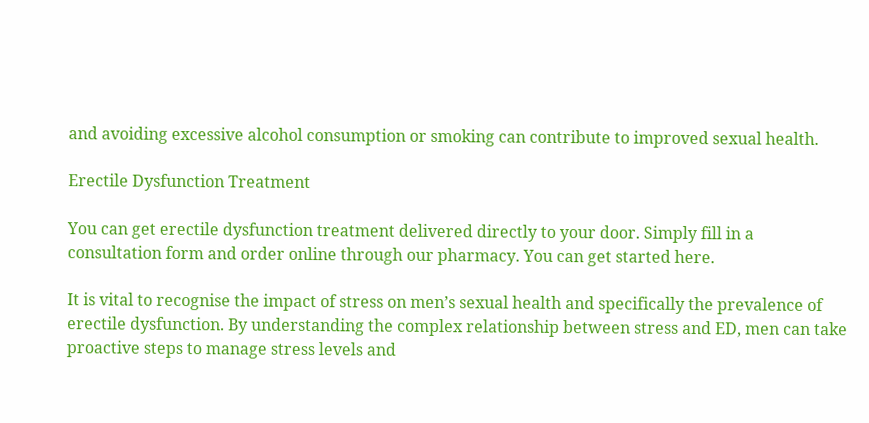and avoiding excessive alcohol consumption or smoking can contribute to improved sexual health.

Erectile Dysfunction Treatment

You can get erectile dysfunction treatment delivered directly to your door. Simply fill in a consultation form and order online through our pharmacy. You can get started here.

It is vital to recognise the impact of stress on men’s sexual health and specifically the prevalence of erectile dysfunction. By understanding the complex relationship between stress and ED, men can take proactive steps to manage stress levels and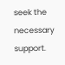seek the necessary support.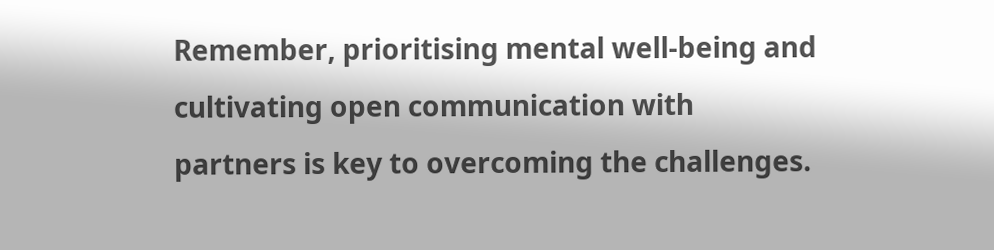Remember, prioritising mental well-being and cultivating open communication with partners is key to overcoming the challenges.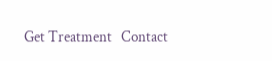Get Treatment   Contact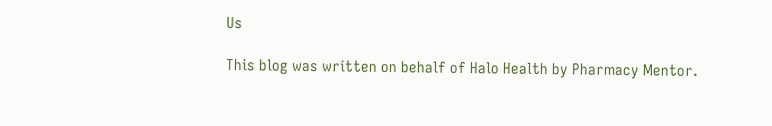Us

This blog was written on behalf of Halo Health by Pharmacy Mentor.